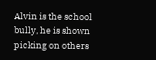Alvin is the school bully, he is shown picking on others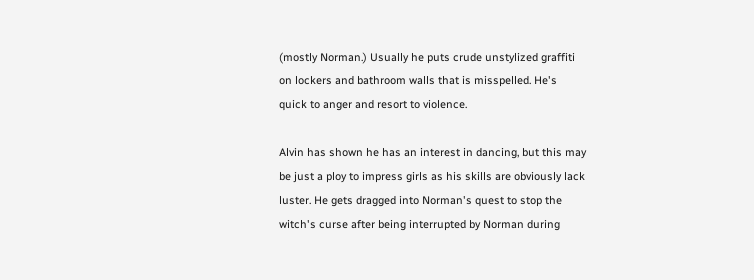(mostly Norman.) Usually he puts crude unstylized graffiti on lockers and bathroom walls that is misspelled. He's quick to anger and resort to violence.

Alvin has shown he has an interest in dancing, but this may be just a ploy to impress girls as his skills are obviously lack luster. He gets dragged into Norman's quest to stop the witch's curse after being interrupted by Norman during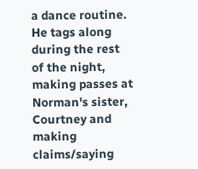a dance routine. He tags along during the rest of the night, making passes at Norman's sister, Courtney and making claims/saying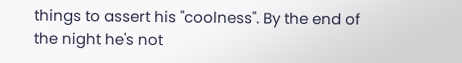things to assert his "coolness". By the end of the night he's not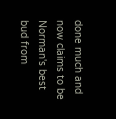done much and now claims to be Norman's best bud from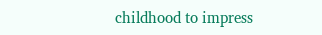childhood to impress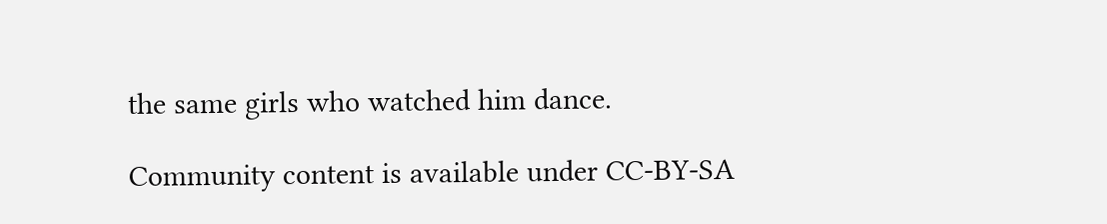the same girls who watched him dance.

Community content is available under CC-BY-SA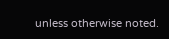unless otherwise noted.